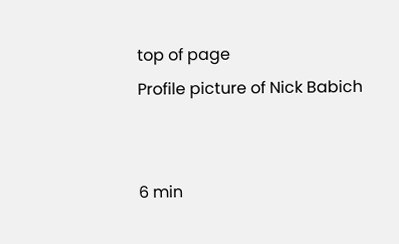top of page
Profile picture of Nick Babich


6 min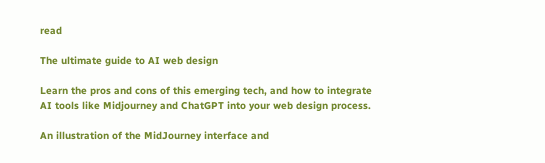read

The ultimate guide to AI web design

Learn the pros and cons of this emerging tech, and how to integrate AI tools like Midjourney and ChatGPT into your web design process.

An illustration of the MidJourney interface and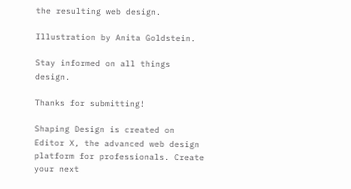the resulting web design.

Illustration by Anita Goldstein.

Stay informed on all things design.

Thanks for submitting!

Shaping Design is created on Editor X, the advanced web design platform for professionals. Create your next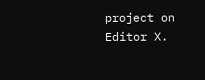project on Editor X.